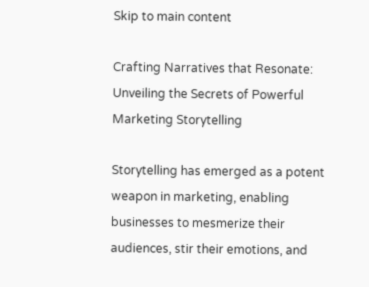Skip to main content

Crafting Narratives that Resonate: Unveiling the Secrets of Powerful Marketing Storytelling

Storytelling has emerged as a potent weapon in marketing, enabling businesses to mesmerize their audiences, stir their emotions, and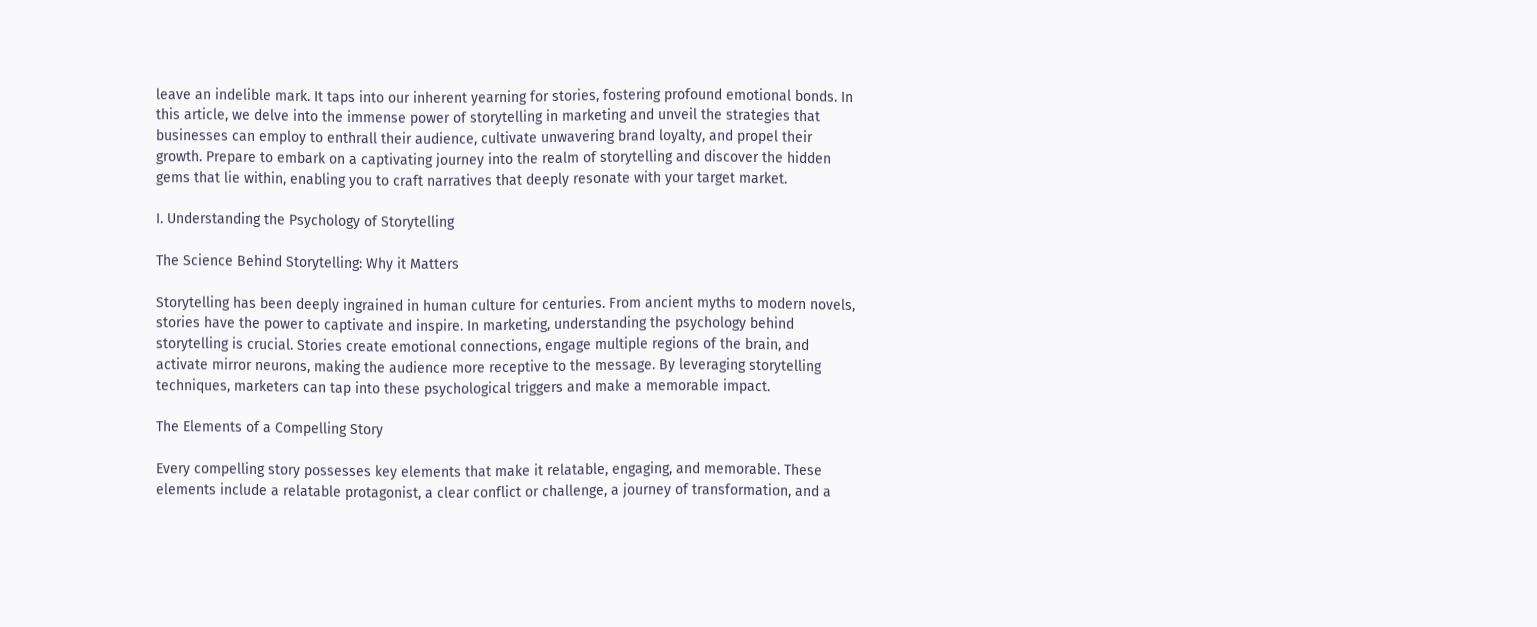leave an indelible mark. It taps into our inherent yearning for stories, fostering profound emotional bonds. In this article, we delve into the immense power of storytelling in marketing and unveil the strategies that businesses can employ to enthrall their audience, cultivate unwavering brand loyalty, and propel their growth. Prepare to embark on a captivating journey into the realm of storytelling and discover the hidden gems that lie within, enabling you to craft narratives that deeply resonate with your target market.

I. Understanding the Psychology of Storytelling

The Science Behind Storytelling: Why it Matters

Storytelling has been deeply ingrained in human culture for centuries. From ancient myths to modern novels, stories have the power to captivate and inspire. In marketing, understanding the psychology behind storytelling is crucial. Stories create emotional connections, engage multiple regions of the brain, and activate mirror neurons, making the audience more receptive to the message. By leveraging storytelling techniques, marketers can tap into these psychological triggers and make a memorable impact.

The Elements of a Compelling Story

Every compelling story possesses key elements that make it relatable, engaging, and memorable. These elements include a relatable protagonist, a clear conflict or challenge, a journey of transformation, and a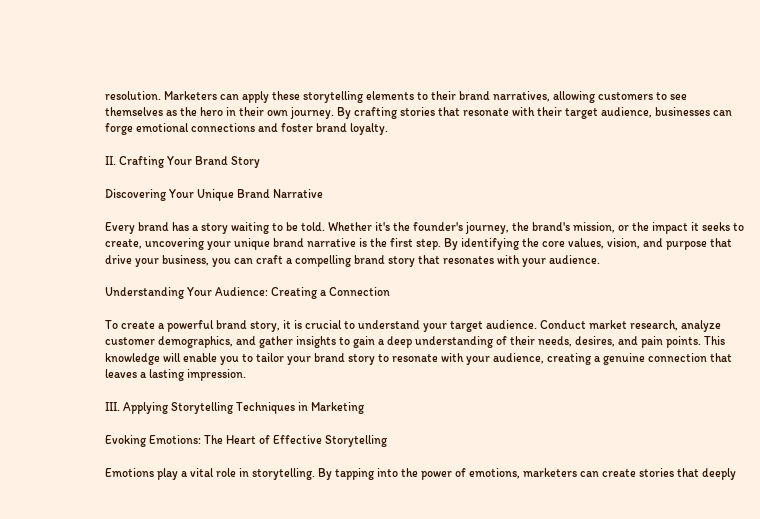resolution. Marketers can apply these storytelling elements to their brand narratives, allowing customers to see themselves as the hero in their own journey. By crafting stories that resonate with their target audience, businesses can forge emotional connections and foster brand loyalty.

II. Crafting Your Brand Story

Discovering Your Unique Brand Narrative

Every brand has a story waiting to be told. Whether it's the founder's journey, the brand's mission, or the impact it seeks to create, uncovering your unique brand narrative is the first step. By identifying the core values, vision, and purpose that drive your business, you can craft a compelling brand story that resonates with your audience.

Understanding Your Audience: Creating a Connection

To create a powerful brand story, it is crucial to understand your target audience. Conduct market research, analyze customer demographics, and gather insights to gain a deep understanding of their needs, desires, and pain points. This knowledge will enable you to tailor your brand story to resonate with your audience, creating a genuine connection that leaves a lasting impression.

III. Applying Storytelling Techniques in Marketing

Evoking Emotions: The Heart of Effective Storytelling

Emotions play a vital role in storytelling. By tapping into the power of emotions, marketers can create stories that deeply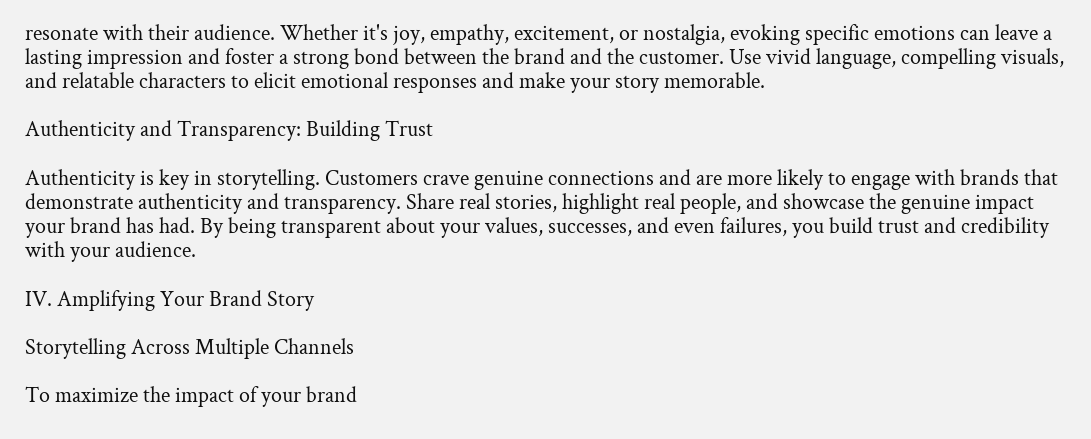resonate with their audience. Whether it's joy, empathy, excitement, or nostalgia, evoking specific emotions can leave a lasting impression and foster a strong bond between the brand and the customer. Use vivid language, compelling visuals, and relatable characters to elicit emotional responses and make your story memorable.

Authenticity and Transparency: Building Trust

Authenticity is key in storytelling. Customers crave genuine connections and are more likely to engage with brands that demonstrate authenticity and transparency. Share real stories, highlight real people, and showcase the genuine impact your brand has had. By being transparent about your values, successes, and even failures, you build trust and credibility with your audience.

IV. Amplifying Your Brand Story

Storytelling Across Multiple Channels

To maximize the impact of your brand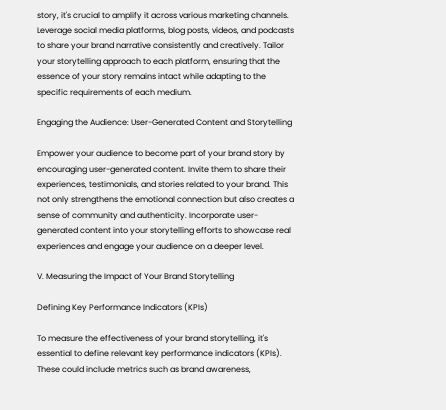story, it's crucial to amplify it across various marketing channels. Leverage social media platforms, blog posts, videos, and podcasts to share your brand narrative consistently and creatively. Tailor your storytelling approach to each platform, ensuring that the essence of your story remains intact while adapting to the specific requirements of each medium.

Engaging the Audience: User-Generated Content and Storytelling

Empower your audience to become part of your brand story by encouraging user-generated content. Invite them to share their experiences, testimonials, and stories related to your brand. This not only strengthens the emotional connection but also creates a sense of community and authenticity. Incorporate user-generated content into your storytelling efforts to showcase real experiences and engage your audience on a deeper level.

V. Measuring the Impact of Your Brand Storytelling

Defining Key Performance Indicators (KPIs)

To measure the effectiveness of your brand storytelling, it's essential to define relevant key performance indicators (KPIs). These could include metrics such as brand awareness,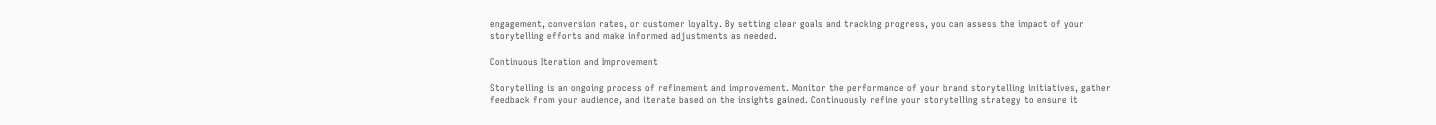engagement, conversion rates, or customer loyalty. By setting clear goals and tracking progress, you can assess the impact of your storytelling efforts and make informed adjustments as needed.

Continuous Iteration and Improvement

Storytelling is an ongoing process of refinement and improvement. Monitor the performance of your brand storytelling initiatives, gather feedback from your audience, and iterate based on the insights gained. Continuously refine your storytelling strategy to ensure it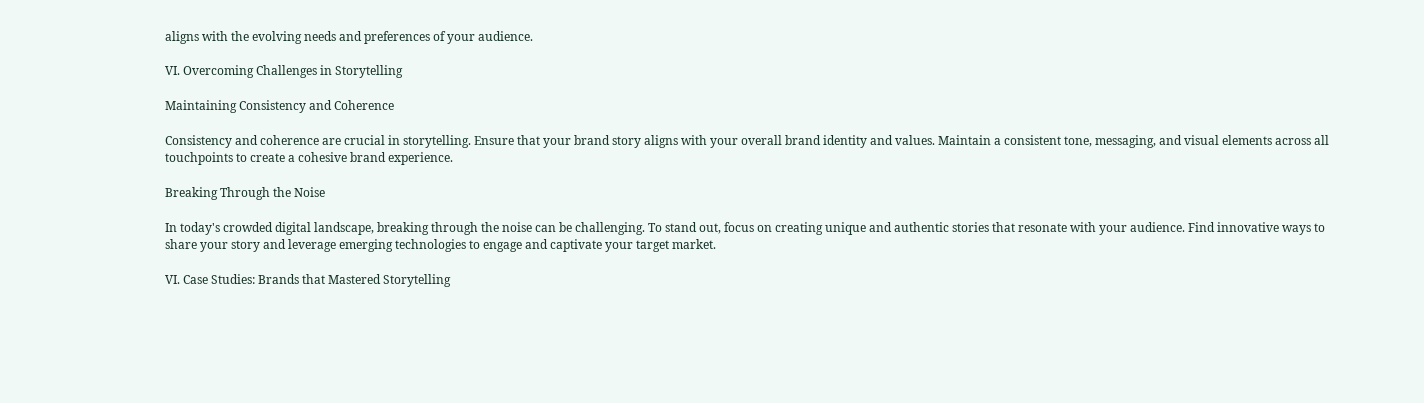aligns with the evolving needs and preferences of your audience.

VI. Overcoming Challenges in Storytelling

Maintaining Consistency and Coherence

Consistency and coherence are crucial in storytelling. Ensure that your brand story aligns with your overall brand identity and values. Maintain a consistent tone, messaging, and visual elements across all touchpoints to create a cohesive brand experience.

Breaking Through the Noise

In today's crowded digital landscape, breaking through the noise can be challenging. To stand out, focus on creating unique and authentic stories that resonate with your audience. Find innovative ways to share your story and leverage emerging technologies to engage and captivate your target market.

VI. Case Studies: Brands that Mastered Storytelling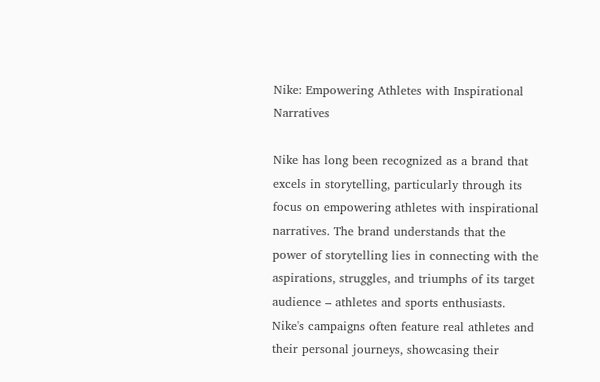Nike: Empowering Athletes with Inspirational Narratives

Nike has long been recognized as a brand that excels in storytelling, particularly through its focus on empowering athletes with inspirational narratives. The brand understands that the power of storytelling lies in connecting with the aspirations, struggles, and triumphs of its target audience – athletes and sports enthusiasts. Nike's campaigns often feature real athletes and their personal journeys, showcasing their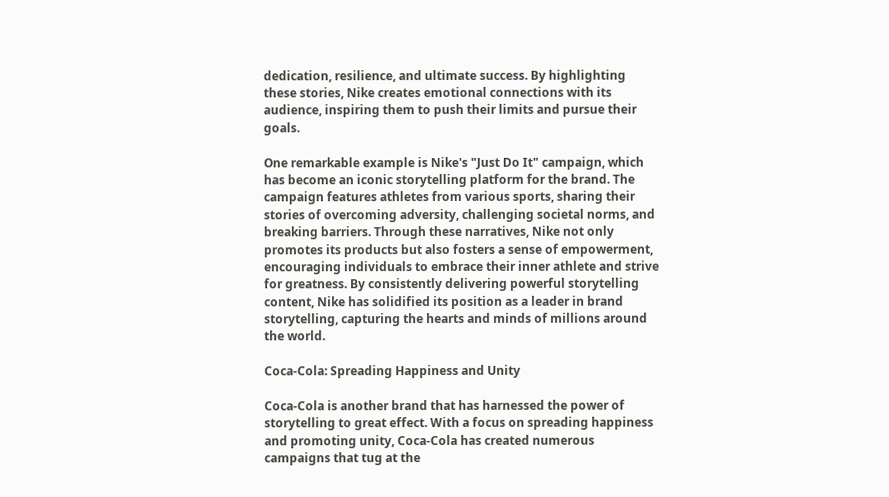dedication, resilience, and ultimate success. By highlighting these stories, Nike creates emotional connections with its audience, inspiring them to push their limits and pursue their goals.

One remarkable example is Nike's "Just Do It" campaign, which has become an iconic storytelling platform for the brand. The campaign features athletes from various sports, sharing their stories of overcoming adversity, challenging societal norms, and breaking barriers. Through these narratives, Nike not only promotes its products but also fosters a sense of empowerment, encouraging individuals to embrace their inner athlete and strive for greatness. By consistently delivering powerful storytelling content, Nike has solidified its position as a leader in brand storytelling, capturing the hearts and minds of millions around the world.

Coca-Cola: Spreading Happiness and Unity

Coca-Cola is another brand that has harnessed the power of storytelling to great effect. With a focus on spreading happiness and promoting unity, Coca-Cola has created numerous campaigns that tug at the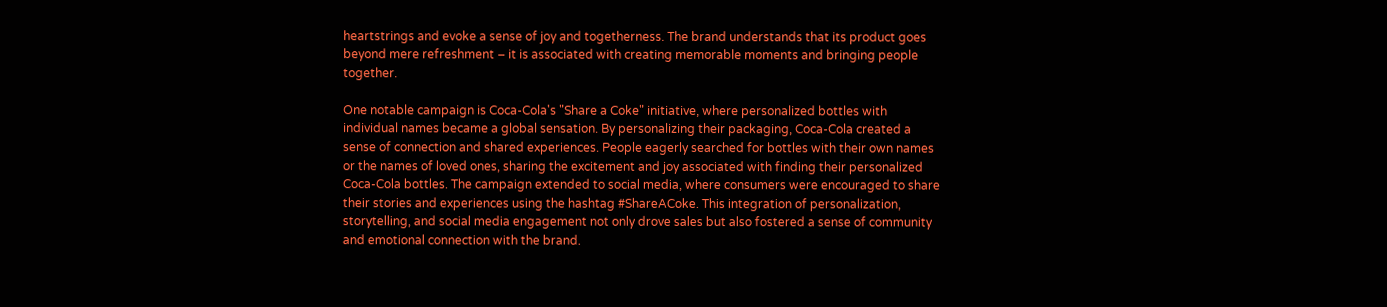heartstrings and evoke a sense of joy and togetherness. The brand understands that its product goes beyond mere refreshment – it is associated with creating memorable moments and bringing people together.

One notable campaign is Coca-Cola's "Share a Coke" initiative, where personalized bottles with individual names became a global sensation. By personalizing their packaging, Coca-Cola created a sense of connection and shared experiences. People eagerly searched for bottles with their own names or the names of loved ones, sharing the excitement and joy associated with finding their personalized Coca-Cola bottles. The campaign extended to social media, where consumers were encouraged to share their stories and experiences using the hashtag #ShareACoke. This integration of personalization, storytelling, and social media engagement not only drove sales but also fostered a sense of community and emotional connection with the brand.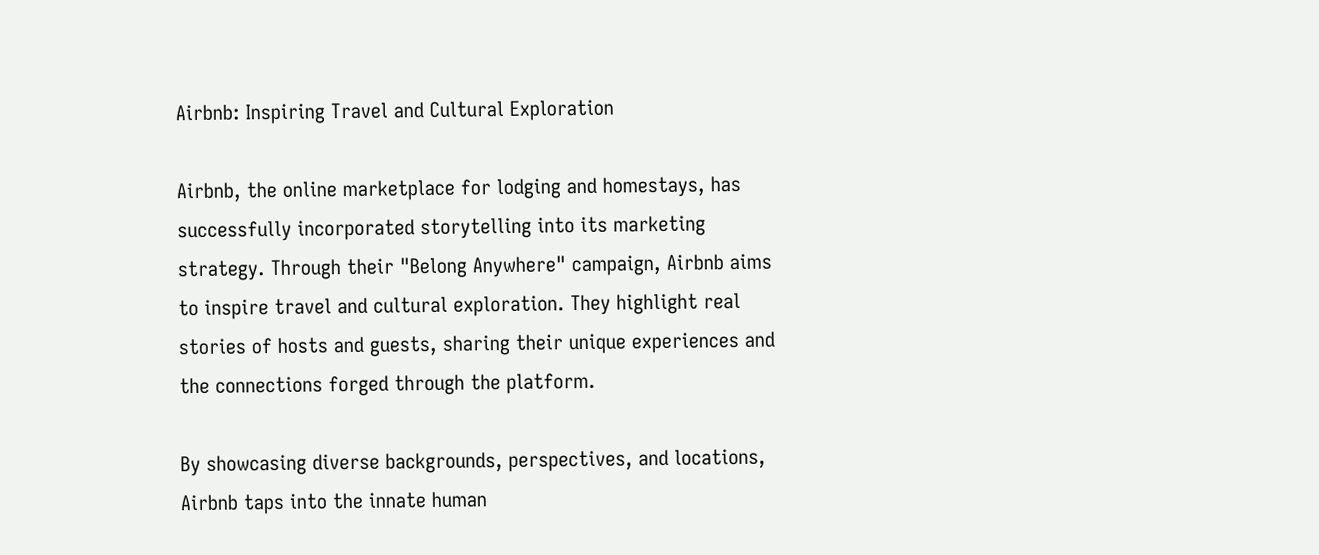Airbnb: Inspiring Travel and Cultural Exploration

Airbnb, the online marketplace for lodging and homestays, has successfully incorporated storytelling into its marketing strategy. Through their "Belong Anywhere" campaign, Airbnb aims to inspire travel and cultural exploration. They highlight real stories of hosts and guests, sharing their unique experiences and the connections forged through the platform.

By showcasing diverse backgrounds, perspectives, and locations, Airbnb taps into the innate human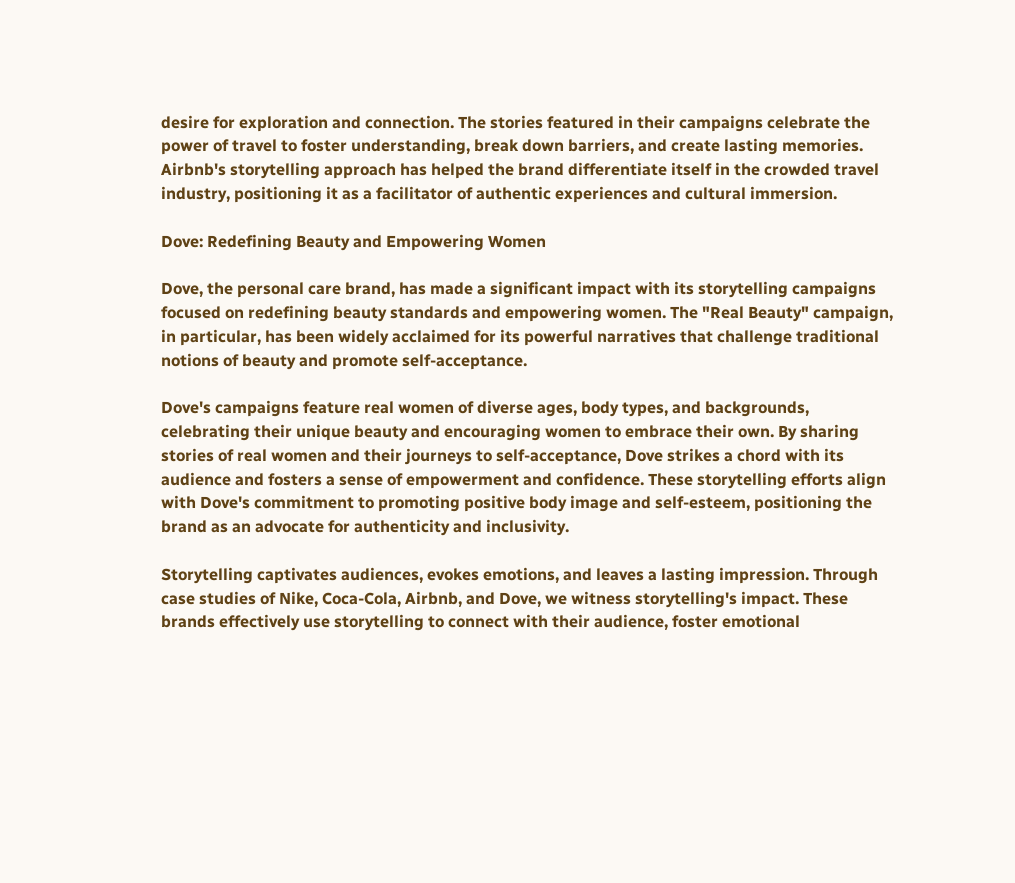desire for exploration and connection. The stories featured in their campaigns celebrate the power of travel to foster understanding, break down barriers, and create lasting memories. Airbnb's storytelling approach has helped the brand differentiate itself in the crowded travel industry, positioning it as a facilitator of authentic experiences and cultural immersion.

Dove: Redefining Beauty and Empowering Women

Dove, the personal care brand, has made a significant impact with its storytelling campaigns focused on redefining beauty standards and empowering women. The "Real Beauty" campaign, in particular, has been widely acclaimed for its powerful narratives that challenge traditional notions of beauty and promote self-acceptance.

Dove's campaigns feature real women of diverse ages, body types, and backgrounds, celebrating their unique beauty and encouraging women to embrace their own. By sharing stories of real women and their journeys to self-acceptance, Dove strikes a chord with its audience and fosters a sense of empowerment and confidence. These storytelling efforts align with Dove's commitment to promoting positive body image and self-esteem, positioning the brand as an advocate for authenticity and inclusivity.

Storytelling captivates audiences, evokes emotions, and leaves a lasting impression. Through case studies of Nike, Coca-Cola, Airbnb, and Dove, we witness storytelling's impact. These brands effectively use storytelling to connect with their audience, foster emotional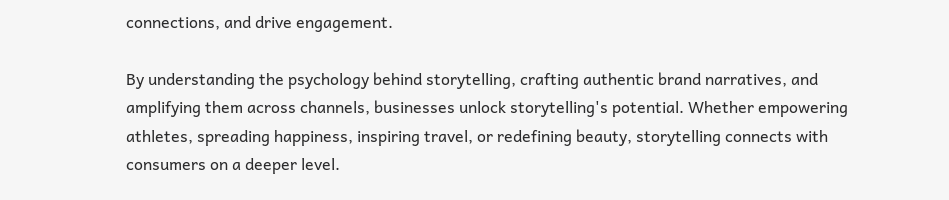connections, and drive engagement.

By understanding the psychology behind storytelling, crafting authentic brand narratives, and amplifying them across channels, businesses unlock storytelling's potential. Whether empowering athletes, spreading happiness, inspiring travel, or redefining beauty, storytelling connects with consumers on a deeper level.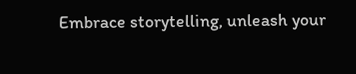Embrace storytelling, unleash your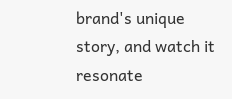brand's unique story, and watch it resonate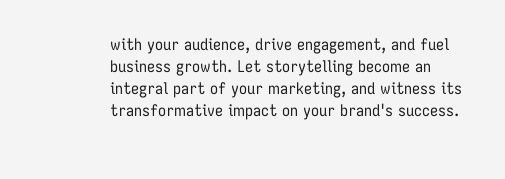with your audience, drive engagement, and fuel business growth. Let storytelling become an integral part of your marketing, and witness its transformative impact on your brand's success.